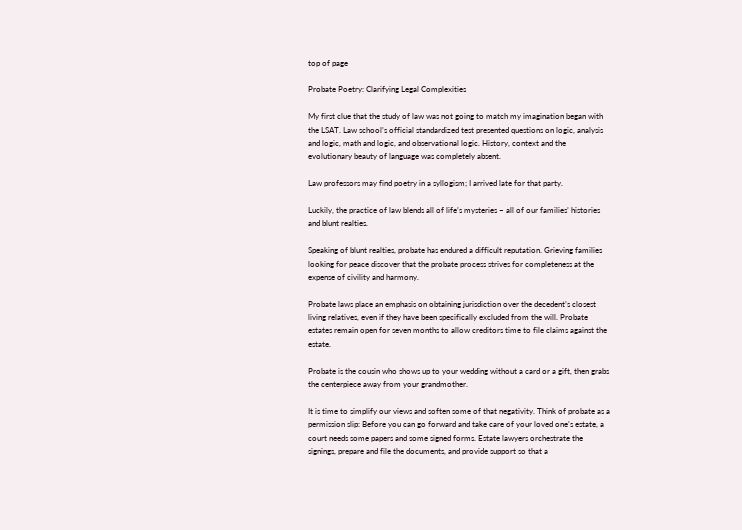top of page

Probate Poetry: Clarifying Legal Complexities

My first clue that the study of law was not going to match my imagination began with the LSAT. Law school’s official standardized test presented questions on logic, analysis and logic, math and logic, and observational logic. History, context and the evolutionary beauty of language was completely absent.

Law professors may find poetry in a syllogism; I arrived late for that party.

Luckily, the practice of law blends all of life’s mysteries – all of our families’ histories and blunt realties.

Speaking of blunt realties, probate has endured a difficult reputation. Grieving families looking for peace discover that the probate process strives for completeness at the expense of civility and harmony.

Probate laws place an emphasis on obtaining jurisdiction over the decedent’s closest living relatives, even if they have been specifically excluded from the will. Probate estates remain open for seven months to allow creditors time to file claims against the estate.

Probate is the cousin who shows up to your wedding without a card or a gift, then grabs the centerpiece away from your grandmother.

It is time to simplify our views and soften some of that negativity. Think of probate as a permission slip: Before you can go forward and take care of your loved one’s estate, a court needs some papers and some signed forms. Estate lawyers orchestrate the signings, prepare and file the documents, and provide support so that a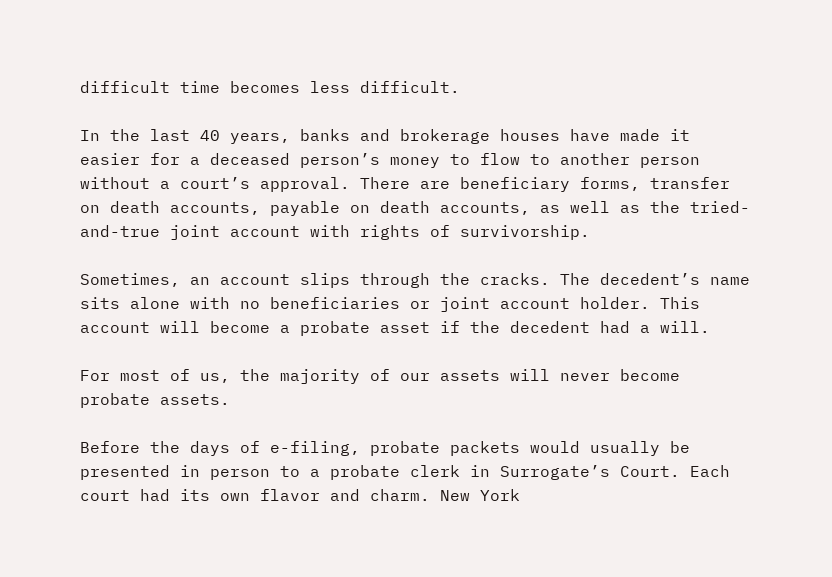difficult time becomes less difficult.

In the last 40 years, banks and brokerage houses have made it easier for a deceased person’s money to flow to another person without a court’s approval. There are beneficiary forms, transfer on death accounts, payable on death accounts, as well as the tried-and-true joint account with rights of survivorship.

Sometimes, an account slips through the cracks. The decedent’s name sits alone with no beneficiaries or joint account holder. This account will become a probate asset if the decedent had a will.

For most of us, the majority of our assets will never become probate assets.

Before the days of e-filing, probate packets would usually be presented in person to a probate clerk in Surrogate’s Court. Each court had its own flavor and charm. New York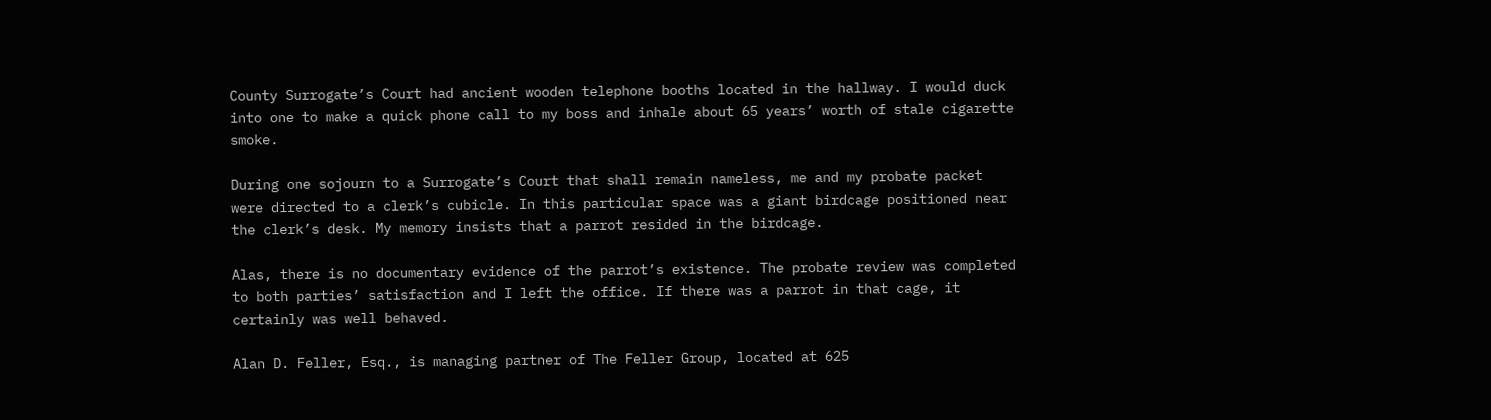County Surrogate’s Court had ancient wooden telephone booths located in the hallway. I would duck into one to make a quick phone call to my boss and inhale about 65 years’ worth of stale cigarette smoke.

During one sojourn to a Surrogate’s Court that shall remain nameless, me and my probate packet were directed to a clerk’s cubicle. In this particular space was a giant birdcage positioned near the clerk’s desk. My memory insists that a parrot resided in the birdcage.

Alas, there is no documentary evidence of the parrot’s existence. The probate review was completed to both parties’ satisfaction and I left the office. If there was a parrot in that cage, it certainly was well behaved.

Alan D. Feller, Esq., is managing partner of The Feller Group, located at 625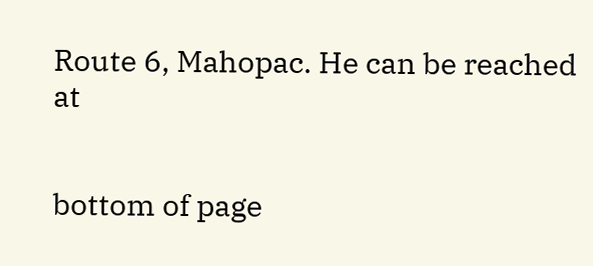Route 6, Mahopac. He can be reached at


bottom of page